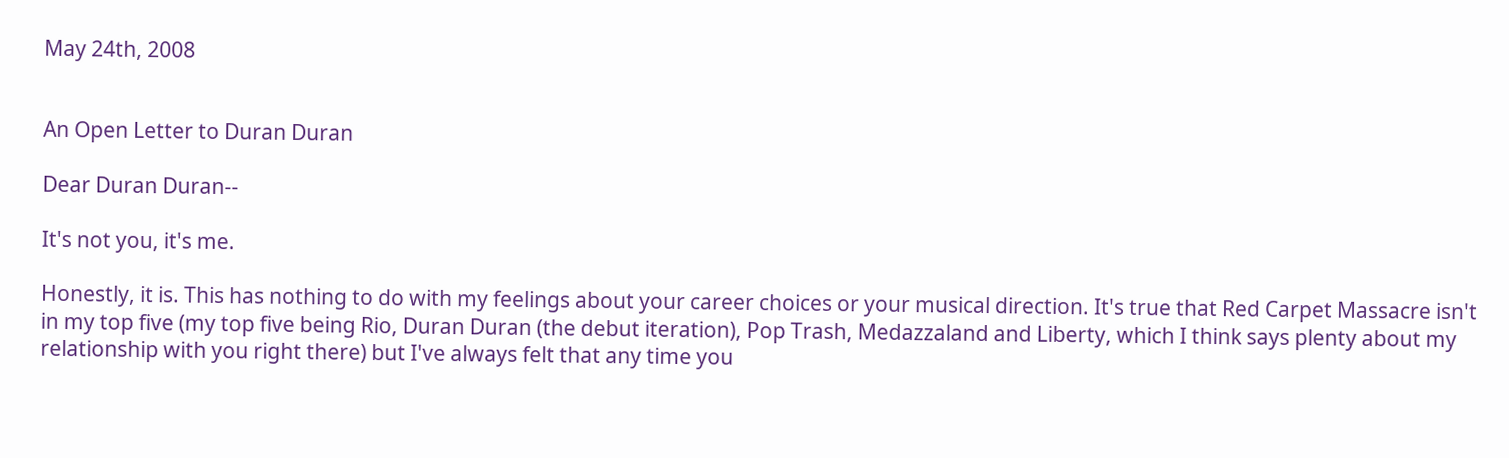May 24th, 2008


An Open Letter to Duran Duran

Dear Duran Duran--

It's not you, it's me.

Honestly, it is. This has nothing to do with my feelings about your career choices or your musical direction. It's true that Red Carpet Massacre isn't in my top five (my top five being Rio, Duran Duran (the debut iteration), Pop Trash, Medazzaland and Liberty, which I think says plenty about my relationship with you right there) but I've always felt that any time you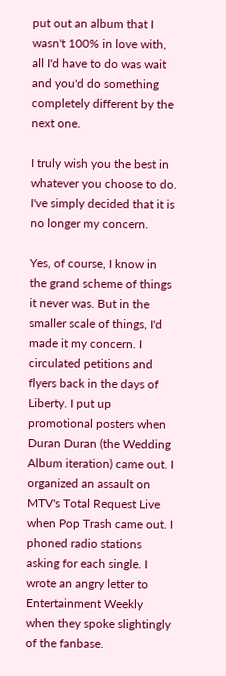put out an album that I wasn't 100% in love with, all I'd have to do was wait and you'd do something completely different by the next one.

I truly wish you the best in whatever you choose to do. I've simply decided that it is no longer my concern.

Yes, of course, I know in the grand scheme of things it never was. But in the smaller scale of things, I'd made it my concern. I circulated petitions and flyers back in the days of Liberty. I put up promotional posters when Duran Duran (the Wedding Album iteration) came out. I organized an assault on MTV's Total Request Live when Pop Trash came out. I phoned radio stations asking for each single. I wrote an angry letter to Entertainment Weekly when they spoke slightingly of the fanbase.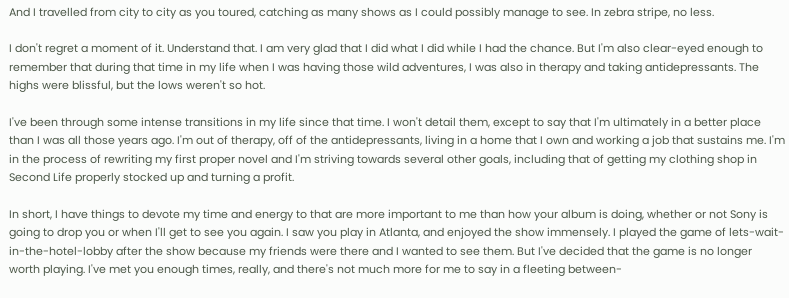And I travelled from city to city as you toured, catching as many shows as I could possibly manage to see. In zebra stripe, no less.

I don't regret a moment of it. Understand that. I am very glad that I did what I did while I had the chance. But I'm also clear-eyed enough to remember that during that time in my life when I was having those wild adventures, I was also in therapy and taking antidepressants. The highs were blissful, but the lows weren't so hot.

I've been through some intense transitions in my life since that time. I won't detail them, except to say that I'm ultimately in a better place than I was all those years ago. I'm out of therapy, off of the antidepressants, living in a home that I own and working a job that sustains me. I'm in the process of rewriting my first proper novel and I'm striving towards several other goals, including that of getting my clothing shop in Second Life properly stocked up and turning a profit.

In short, I have things to devote my time and energy to that are more important to me than how your album is doing, whether or not Sony is going to drop you or when I'll get to see you again. I saw you play in Atlanta, and enjoyed the show immensely. I played the game of lets-wait-in-the-hotel-lobby after the show because my friends were there and I wanted to see them. But I've decided that the game is no longer worth playing. I've met you enough times, really, and there's not much more for me to say in a fleeting between-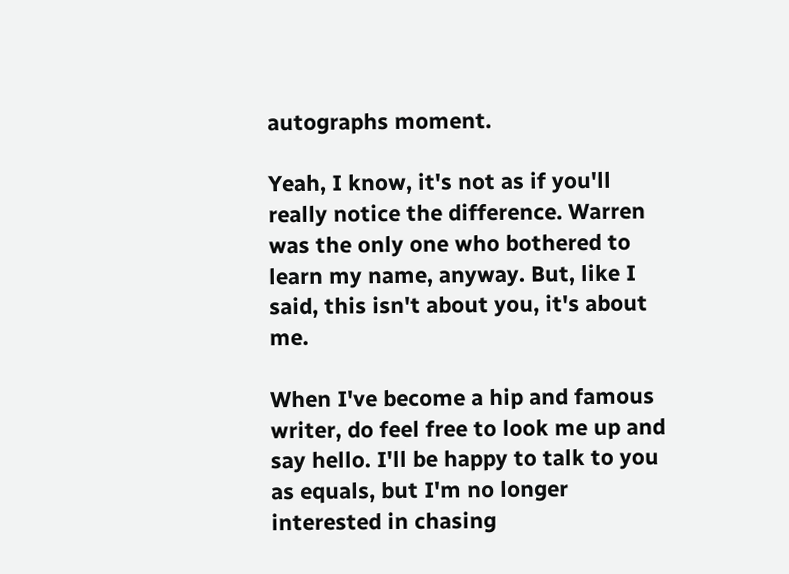autographs moment.

Yeah, I know, it's not as if you'll really notice the difference. Warren was the only one who bothered to learn my name, anyway. But, like I said, this isn't about you, it's about me.

When I've become a hip and famous writer, do feel free to look me up and say hello. I'll be happy to talk to you as equals, but I'm no longer interested in chasing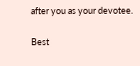after you as your devotee.

Best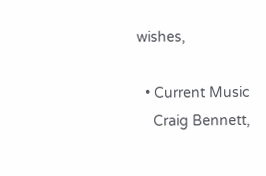wishes,

  • Current Music
    Craig Bennett,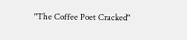"The Coffee Poet Cracked"